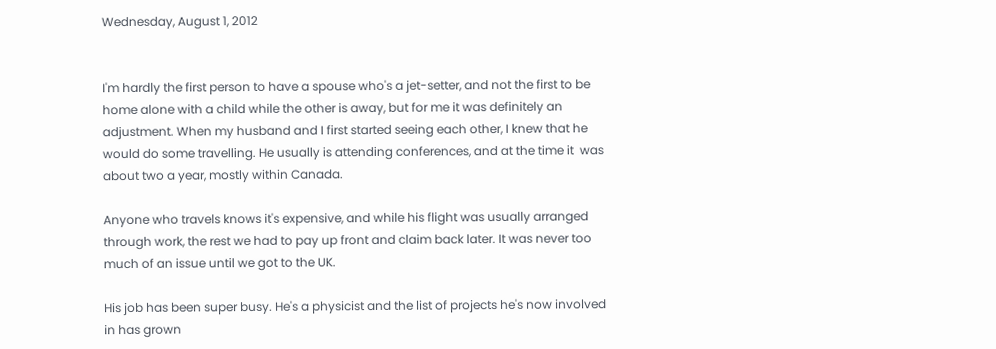Wednesday, August 1, 2012


I'm hardly the first person to have a spouse who's a jet-setter, and not the first to be home alone with a child while the other is away, but for me it was definitely an adjustment. When my husband and I first started seeing each other, I knew that he would do some travelling. He usually is attending conferences, and at the time it  was about two a year, mostly within Canada.

Anyone who travels knows it's expensive, and while his flight was usually arranged through work, the rest we had to pay up front and claim back later. It was never too much of an issue until we got to the UK.

His job has been super busy. He's a physicist and the list of projects he's now involved in has grown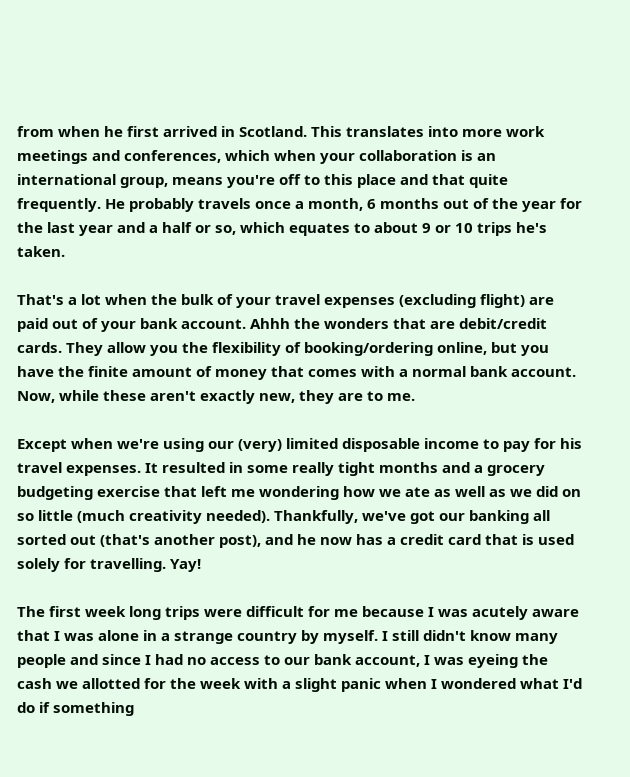from when he first arrived in Scotland. This translates into more work meetings and conferences, which when your collaboration is an international group, means you're off to this place and that quite frequently. He probably travels once a month, 6 months out of the year for the last year and a half or so, which equates to about 9 or 10 trips he's taken.

That's a lot when the bulk of your travel expenses (excluding flight) are paid out of your bank account. Ahhh the wonders that are debit/credit cards. They allow you the flexibility of booking/ordering online, but you have the finite amount of money that comes with a normal bank account. Now, while these aren't exactly new, they are to me.

Except when we're using our (very) limited disposable income to pay for his travel expenses. It resulted in some really tight months and a grocery budgeting exercise that left me wondering how we ate as well as we did on so little (much creativity needed). Thankfully, we've got our banking all sorted out (that's another post), and he now has a credit card that is used solely for travelling. Yay!

The first week long trips were difficult for me because I was acutely aware that I was alone in a strange country by myself. I still didn't know many people and since I had no access to our bank account, I was eyeing the cash we allotted for the week with a slight panic when I wondered what I'd do if something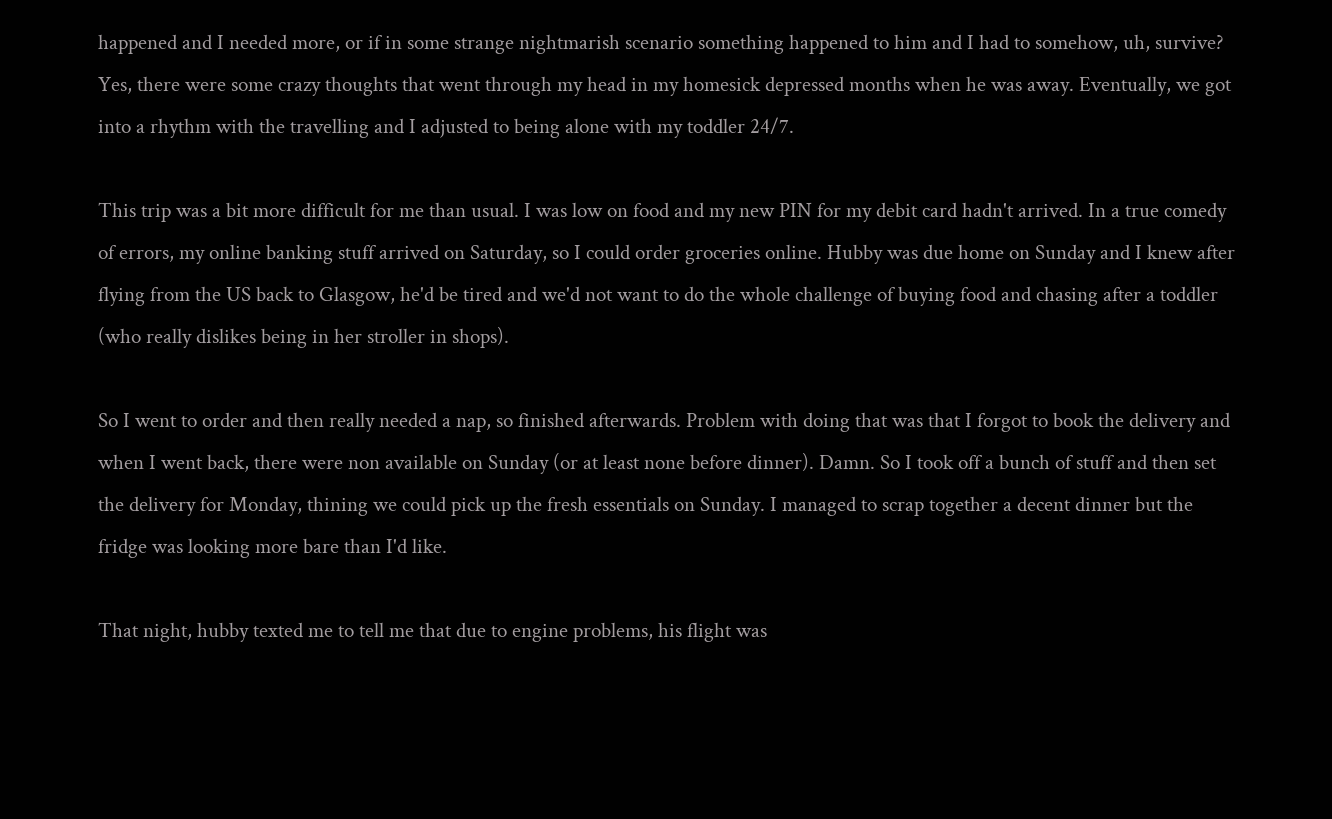happened and I needed more, or if in some strange nightmarish scenario something happened to him and I had to somehow, uh, survive? Yes, there were some crazy thoughts that went through my head in my homesick depressed months when he was away. Eventually, we got into a rhythm with the travelling and I adjusted to being alone with my toddler 24/7.

This trip was a bit more difficult for me than usual. I was low on food and my new PIN for my debit card hadn't arrived. In a true comedy of errors, my online banking stuff arrived on Saturday, so I could order groceries online. Hubby was due home on Sunday and I knew after flying from the US back to Glasgow, he'd be tired and we'd not want to do the whole challenge of buying food and chasing after a toddler (who really dislikes being in her stroller in shops).

So I went to order and then really needed a nap, so finished afterwards. Problem with doing that was that I forgot to book the delivery and when I went back, there were non available on Sunday (or at least none before dinner). Damn. So I took off a bunch of stuff and then set the delivery for Monday, thining we could pick up the fresh essentials on Sunday. I managed to scrap together a decent dinner but the fridge was looking more bare than I'd like.

That night, hubby texted me to tell me that due to engine problems, his flight was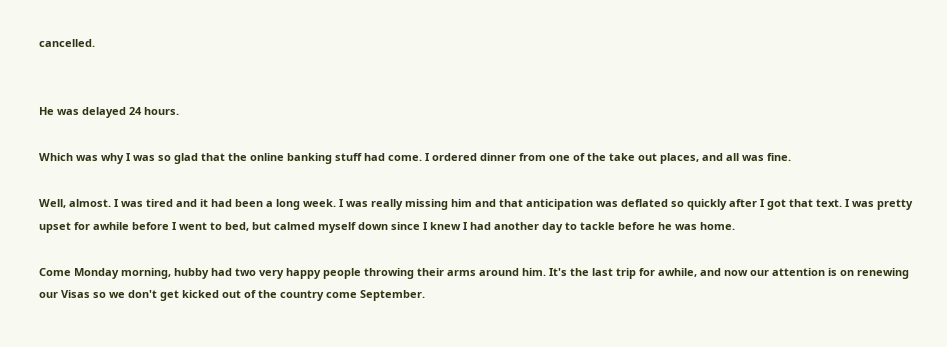cancelled.


He was delayed 24 hours.

Which was why I was so glad that the online banking stuff had come. I ordered dinner from one of the take out places, and all was fine.

Well, almost. I was tired and it had been a long week. I was really missing him and that anticipation was deflated so quickly after I got that text. I was pretty upset for awhile before I went to bed, but calmed myself down since I knew I had another day to tackle before he was home.

Come Monday morning, hubby had two very happy people throwing their arms around him. It's the last trip for awhile, and now our attention is on renewing our Visas so we don't get kicked out of the country come September.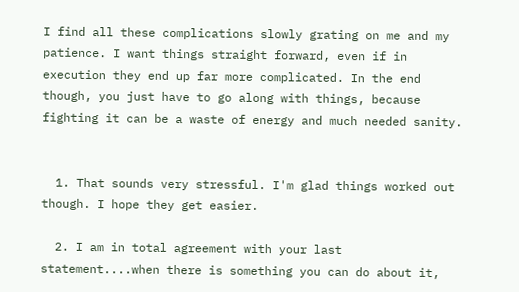I find all these complications slowly grating on me and my patience. I want things straight forward, even if in execution they end up far more complicated. In the end though, you just have to go along with things, because fighting it can be a waste of energy and much needed sanity.


  1. That sounds very stressful. I'm glad things worked out though. I hope they get easier.

  2. I am in total agreement with your last statement....when there is something you can do about it,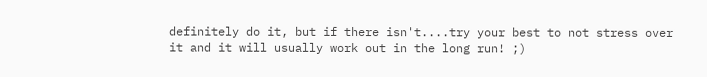definitely do it, but if there isn't....try your best to not stress over it and it will usually work out in the long run! ;)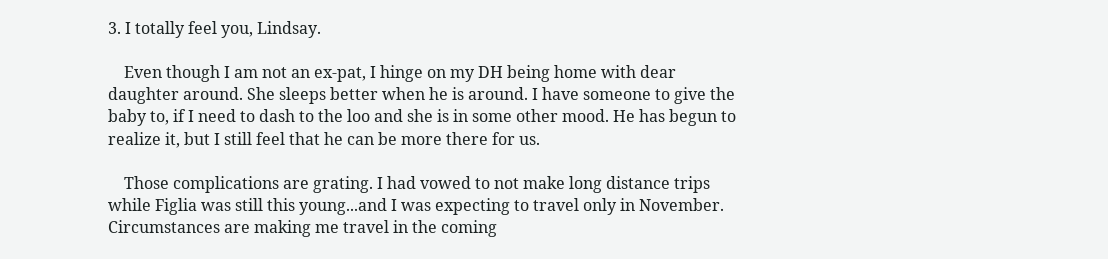3. I totally feel you, Lindsay.

    Even though I am not an ex-pat, I hinge on my DH being home with dear daughter around. She sleeps better when he is around. I have someone to give the baby to, if I need to dash to the loo and she is in some other mood. He has begun to realize it, but I still feel that he can be more there for us.

    Those complications are grating. I had vowed to not make long distance trips while Figlia was still this young...and I was expecting to travel only in November. Circumstances are making me travel in the coming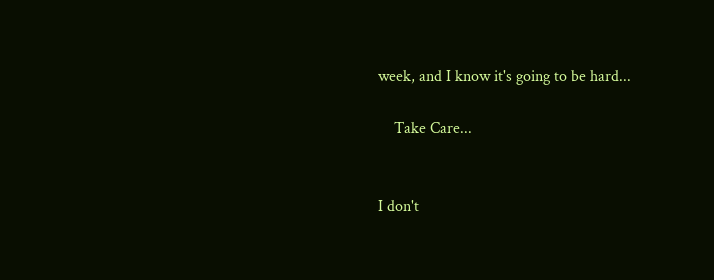week, and I know it's going to be hard...

    Take Care...


I don't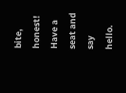bite, honest! Have a seat and say hello.